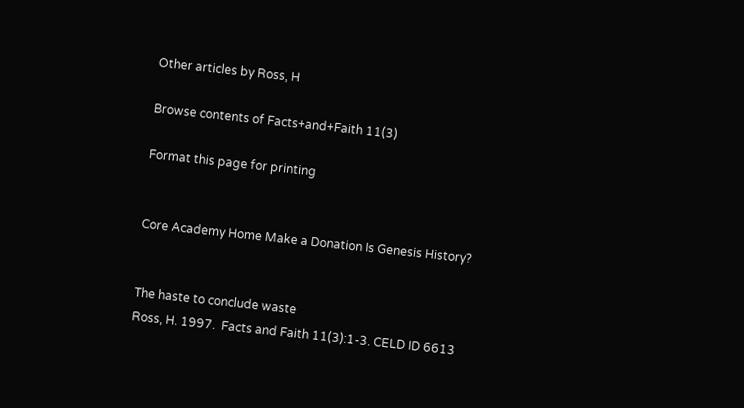Other articles by Ross, H

Browse contents of Facts+and+Faith 11(3)

Format this page for printing


Core Academy Home Make a Donation Is Genesis History?


The haste to conclude waste
Ross, H. 1997.  Facts and Faith 11(3):1-3. CELD ID 6613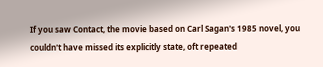If you saw Contact, the movie based on Carl Sagan's 1985 novel, you couldn't have missed its explicitly state, oft repeated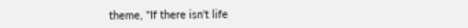theme, "If there isn't life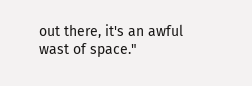out there, it's an awful wast of space."